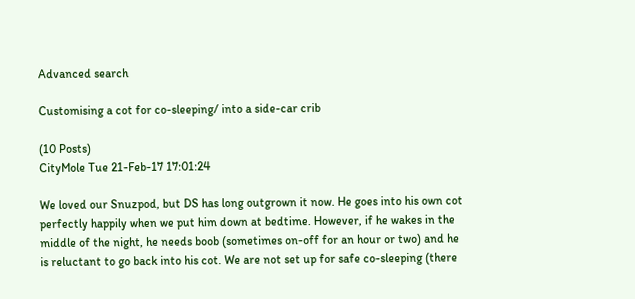Advanced search

Customising a cot for co-sleeping/ into a side-car crib

(10 Posts)
CityMole Tue 21-Feb-17 17:01:24

We loved our Snuzpod, but DS has long outgrown it now. He goes into his own cot perfectly happily when we put him down at bedtime. However, if he wakes in the middle of the night, he needs boob (sometimes on-off for an hour or two) and he is reluctant to go back into his cot. We are not set up for safe co-sleeping (there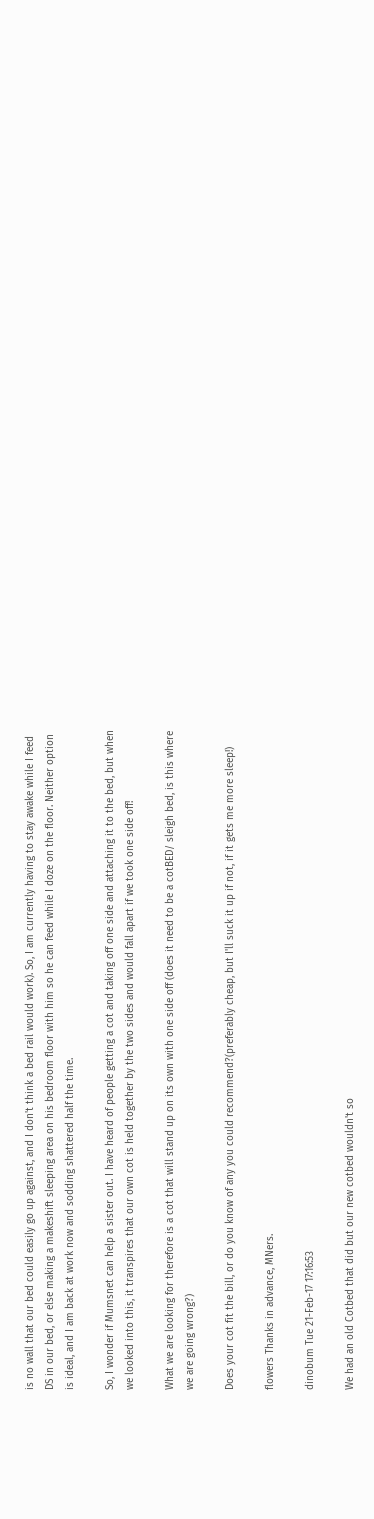is no wall that our bed could easily go up against, and I don't think a bed rail would work). So, I am currently having to stay awake while I feed DS in our bed, or else making a makeshift sleeping area on his bedroom floor with him so he can feed while I doze on the floor. Neither option is ideal, and I am back at work now and sodding shattered half the time.

So, I wonder if Mumsnet can help a sister out. I have heard of people getting a cot and taking off one side and attaching it to the bed, but when we looked into this, it transpires that our own cot is held together by the two sides and would fall apart if we took one side off!

What we are looking for therefore is a cot that will stand up on its own with one side off (does it need to be a cotBED/ sleigh bed, is this where we are going wrong?)

Does your cot fit the bill, or do you know of any you could recommend?(preferably cheap, but I'll suck it up if not, if it gets me more sleep!)

flowers Thanks in advance, MNers.

dinobum Tue 21-Feb-17 17:16:53

We had an old Cotbed that did but our new cotbed wouldn't so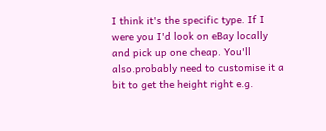I think it's the specific type. If I were you I'd look on eBay locally and pick up one cheap. You'll also.probably need to customise it a bit to get the height right e.g.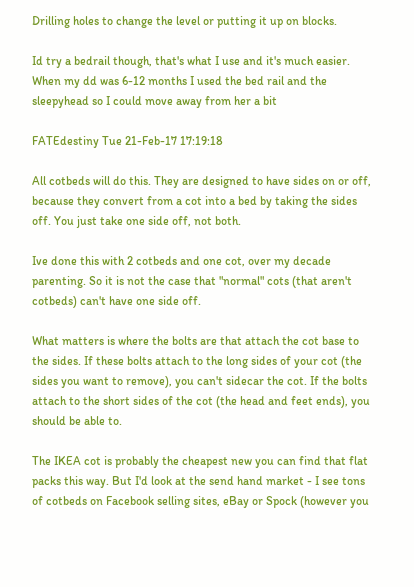Drilling holes to change the level or putting it up on blocks.

Id try a bedrail though, that's what I use and it's much easier. When my dd was 6-12 months I used the bed rail and the sleepyhead so I could move away from her a bit

FATEdestiny Tue 21-Feb-17 17:19:18

All cotbeds will do this. They are designed to have sides on or off, because they convert from a cot into a bed by taking the sides off. You just take one side off, not both.

Ive done this with 2 cotbeds and one cot, over my decade parenting. So it is not the case that "normal" cots (that aren't cotbeds) can't have one side off.

What matters is where the bolts are that attach the cot base to the sides. If these bolts attach to the long sides of your cot (the sides you want to remove), you can't sidecar the cot. If the bolts attach to the short sides of the cot (the head and feet ends), you should be able to.

The IKEA cot is probably the cheapest new you can find that flat packs this way. But I'd look at the send hand market - I see tons of cotbeds on Facebook selling sites, eBay or Spock (however you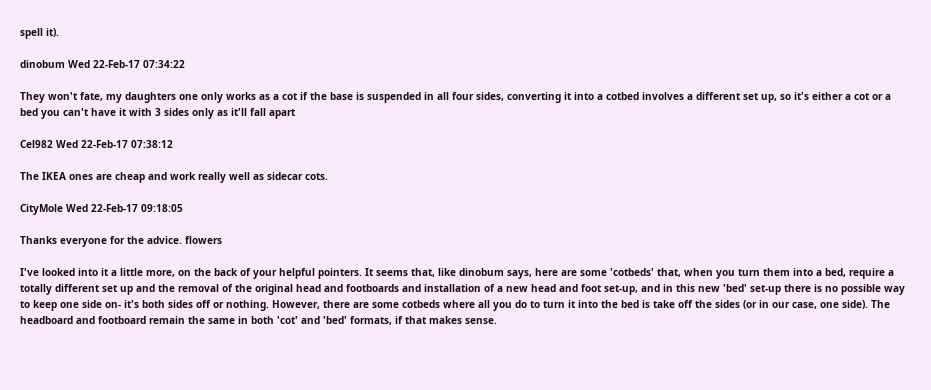spell it).

dinobum Wed 22-Feb-17 07:34:22

They won't fate, my daughters one only works as a cot if the base is suspended in all four sides, converting it into a cotbed involves a different set up, so it's either a cot or a bed you can't have it with 3 sides only as it'll fall apart

Cel982 Wed 22-Feb-17 07:38:12

The IKEA ones are cheap and work really well as sidecar cots.

CityMole Wed 22-Feb-17 09:18:05

Thanks everyone for the advice. flowers

I've looked into it a little more, on the back of your helpful pointers. It seems that, like dinobum says, here are some 'cotbeds' that, when you turn them into a bed, require a totally different set up and the removal of the original head and footboards and installation of a new head and foot set-up, and in this new 'bed' set-up there is no possible way to keep one side on- it's both sides off or nothing. However, there are some cotbeds where all you do to turn it into the bed is take off the sides (or in our case, one side). The headboard and footboard remain the same in both 'cot' and 'bed' formats, if that makes sense.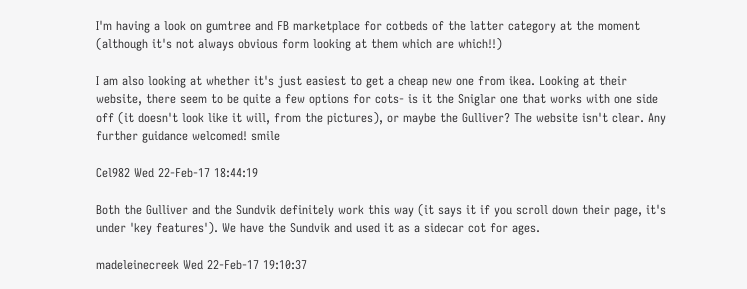I'm having a look on gumtree and FB marketplace for cotbeds of the latter category at the moment (although it's not always obvious form looking at them which are which!!)

I am also looking at whether it's just easiest to get a cheap new one from ikea. Looking at their website, there seem to be quite a few options for cots- is it the Sniglar one that works with one side off (it doesn't look like it will, from the pictures), or maybe the Gulliver? The website isn't clear. Any further guidance welcomed! smile

Cel982 Wed 22-Feb-17 18:44:19

Both the Gulliver and the Sundvik definitely work this way (it says it if you scroll down their page, it's under 'key features'). We have the Sundvik and used it as a sidecar cot for ages.

madeleinecreek Wed 22-Feb-17 19:10:37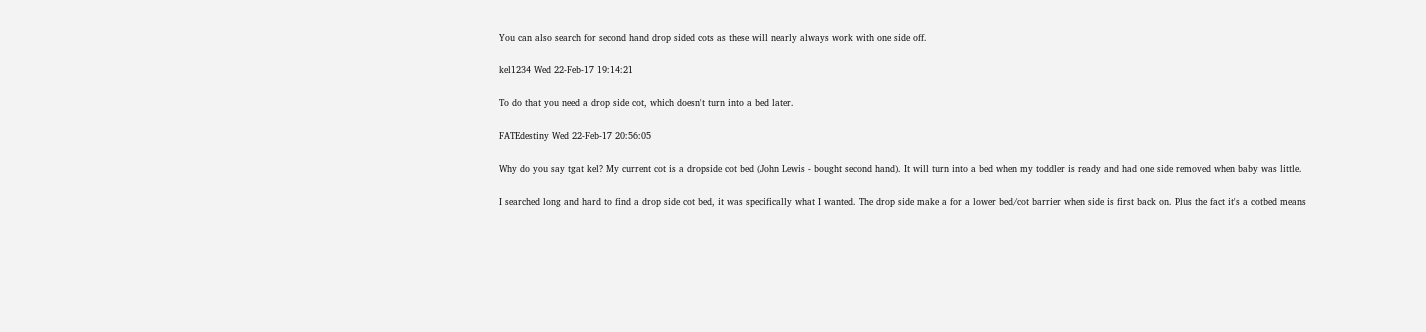You can also search for second hand drop sided cots as these will nearly always work with one side off.

kel1234 Wed 22-Feb-17 19:14:21

To do that you need a drop side cot, which doesn't turn into a bed later.

FATEdestiny Wed 22-Feb-17 20:56:05

Why do you say tgat kel? My current cot is a dropside cot bed (John Lewis - bought second hand). It will turn into a bed when my toddler is ready and had one side removed when baby was little.

I searched long and hard to find a drop side cot bed, it was specifically what I wanted. The drop side make a for a lower bed/cot barrier when side is first back on. Plus the fact it's a cotbed means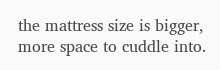the mattress size is bigger, more space to cuddle into.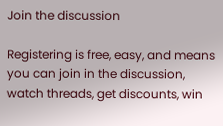Join the discussion

Registering is free, easy, and means you can join in the discussion, watch threads, get discounts, win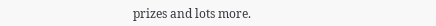prizes and lots more.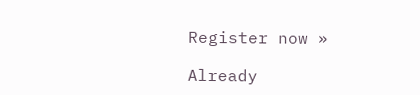Register now »

Already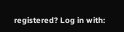registered? Log in with: